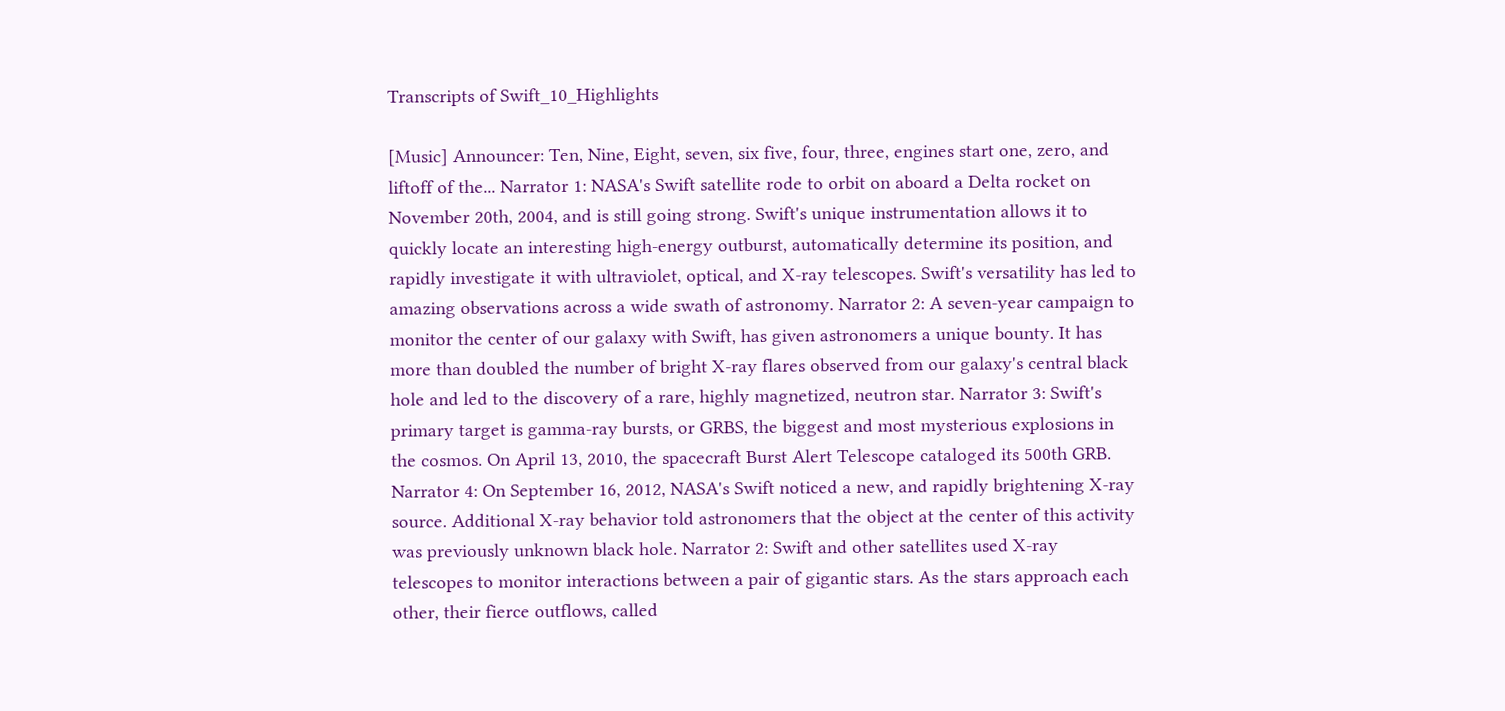Transcripts of Swift_10_Highlights

[Music] Announcer: Ten, Nine, Eight, seven, six five, four, three, engines start one, zero, and liftoff of the... Narrator 1: NASA's Swift satellite rode to orbit on aboard a Delta rocket on November 20th, 2004, and is still going strong. Swift's unique instrumentation allows it to quickly locate an interesting high-energy outburst, automatically determine its position, and rapidly investigate it with ultraviolet, optical, and X-ray telescopes. Swift's versatility has led to amazing observations across a wide swath of astronomy. Narrator 2: A seven-year campaign to monitor the center of our galaxy with Swift, has given astronomers a unique bounty. It has more than doubled the number of bright X-ray flares observed from our galaxy's central black hole and led to the discovery of a rare, highly magnetized, neutron star. Narrator 3: Swift's primary target is gamma-ray bursts, or GRBS, the biggest and most mysterious explosions in the cosmos. On April 13, 2010, the spacecraft Burst Alert Telescope cataloged its 500th GRB. Narrator 4: On September 16, 2012, NASA's Swift noticed a new, and rapidly brightening X-ray source. Additional X-ray behavior told astronomers that the object at the center of this activity was previously unknown black hole. Narrator 2: Swift and other satellites used X-ray telescopes to monitor interactions between a pair of gigantic stars. As the stars approach each other, their fierce outflows, called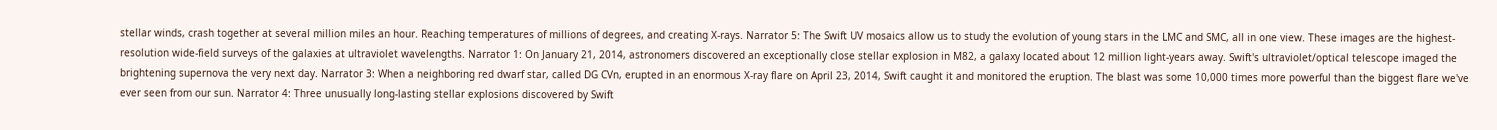stellar winds, crash together at several million miles an hour. Reaching temperatures of millions of degrees, and creating X-rays. Narrator 5: The Swift UV mosaics allow us to study the evolution of young stars in the LMC and SMC, all in one view. These images are the highest-resolution wide-field surveys of the galaxies at ultraviolet wavelengths. Narrator 1: On January 21, 2014, astronomers discovered an exceptionally close stellar explosion in M82, a galaxy located about 12 million light-years away. Swift's ultraviolet/optical telescope imaged the brightening supernova the very next day. Narrator 3: When a neighboring red dwarf star, called DG CVn, erupted in an enormous X-ray flare on April 23, 2014, Swift caught it and monitored the eruption. The blast was some 10,000 times more powerful than the biggest flare we've ever seen from our sun. Narrator 4: Three unusually long-lasting stellar explosions discovered by Swift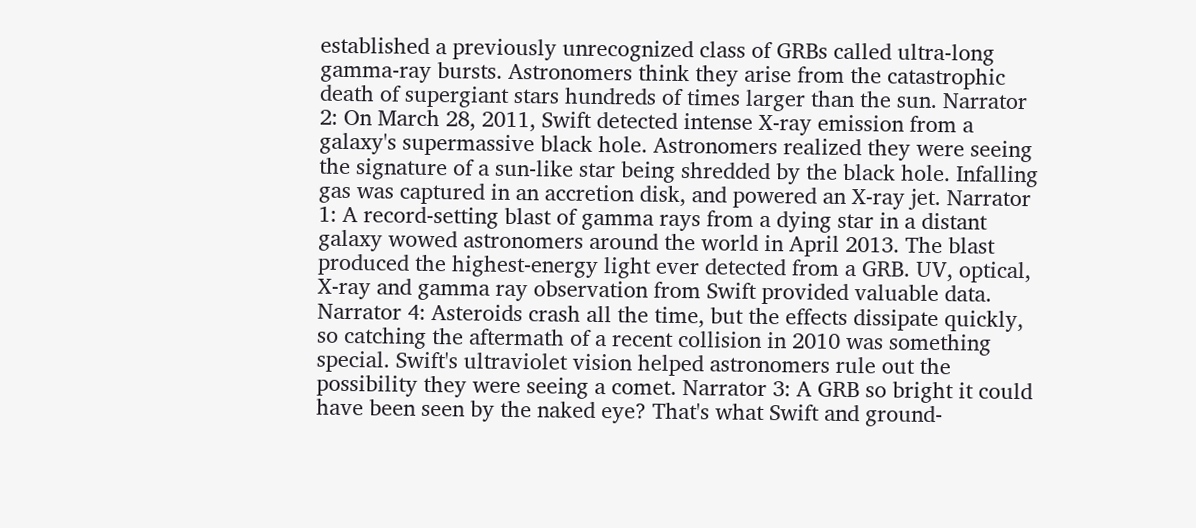established a previously unrecognized class of GRBs called ultra-long gamma-ray bursts. Astronomers think they arise from the catastrophic death of supergiant stars hundreds of times larger than the sun. Narrator 2: On March 28, 2011, Swift detected intense X-ray emission from a galaxy's supermassive black hole. Astronomers realized they were seeing the signature of a sun-like star being shredded by the black hole. Infalling gas was captured in an accretion disk, and powered an X-ray jet. Narrator 1: A record-setting blast of gamma rays from a dying star in a distant galaxy wowed astronomers around the world in April 2013. The blast produced the highest-energy light ever detected from a GRB. UV, optical, X-ray and gamma ray observation from Swift provided valuable data. Narrator 4: Asteroids crash all the time, but the effects dissipate quickly, so catching the aftermath of a recent collision in 2010 was something special. Swift's ultraviolet vision helped astronomers rule out the possibility they were seeing a comet. Narrator 3: A GRB so bright it could have been seen by the naked eye? That's what Swift and ground-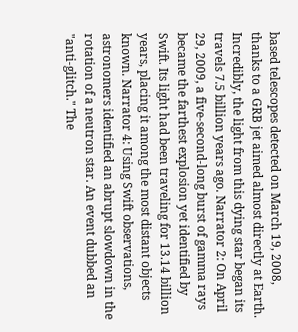based telescopes detected on March 19, 2008, thanks to a GRB jet aimed almost directly at Earth. Incredibly, the light from this dying star began its travels 7.5 billion years ago. Narrator 2: On April 29, 2009, a five-second-long burst of gamma rays became the farthest explosion yet identified by Swift. Its light had been traveling for 13.14 billion years, placing it among the most distant objects known. Narrator 4: Using Swift observations, astronomers identified an abrupt slowdown in the rotation of a neutron star. An event dubbed an "anti-glitch." The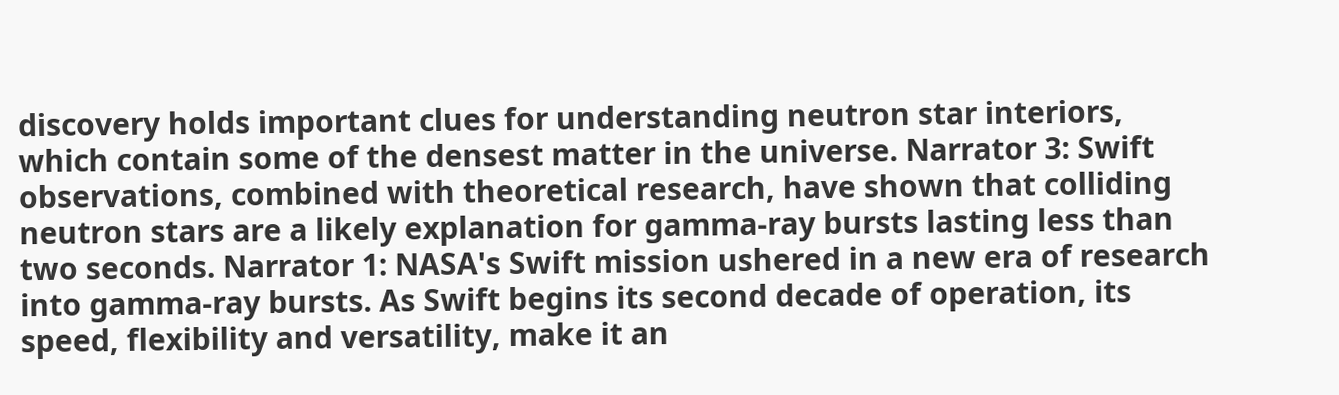discovery holds important clues for understanding neutron star interiors, which contain some of the densest matter in the universe. Narrator 3: Swift observations, combined with theoretical research, have shown that colliding neutron stars are a likely explanation for gamma-ray bursts lasting less than two seconds. Narrator 1: NASA's Swift mission ushered in a new era of research into gamma-ray bursts. As Swift begins its second decade of operation, its speed, flexibility and versatility, make it an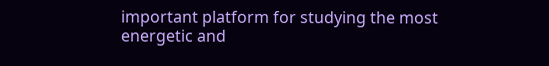important platform for studying the most energetic and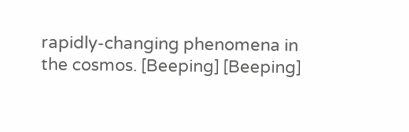rapidly-changing phenomena in the cosmos. [Beeping] [Beeping]